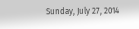Sunday, July 27, 2014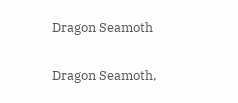Dragon Seamoth

Dragon Seamoth,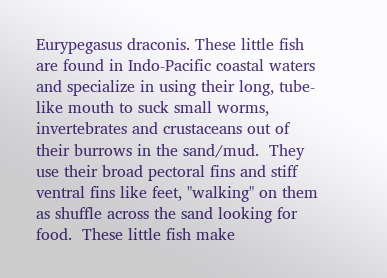Eurypegasus draconis. These little fish are found in Indo-Pacific coastal waters and specialize in using their long, tube-like mouth to suck small worms, invertebrates and crustaceans out of their burrows in the sand/mud.  They use their broad pectoral fins and stiff ventral fins like feet, "walking" on them as shuffle across the sand looking for food.  These little fish make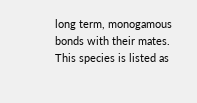long term, monogamous bonds with their mates. This species is listed as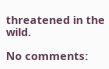threatened in the wild.

No comments: